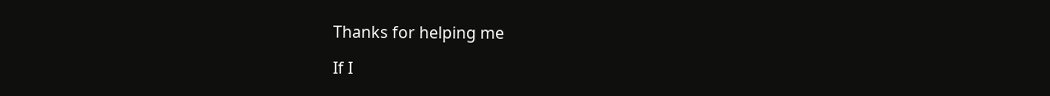Thanks for helping me

If I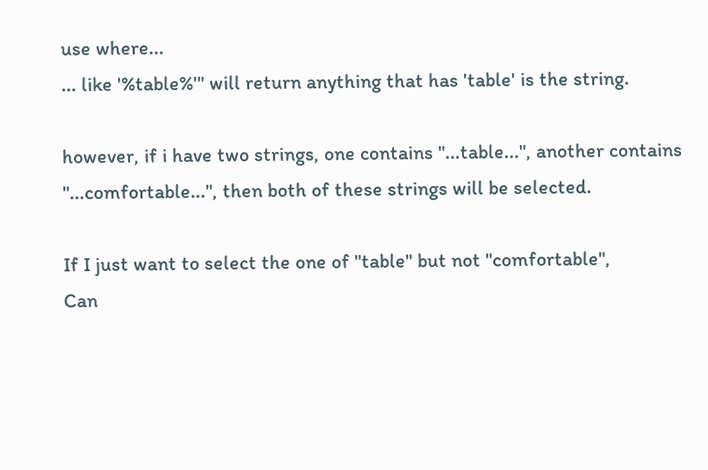use where...
... like '%table%'" will return anything that has 'table' is the string.

however, if i have two strings, one contains "...table...", another contains "...comfortable...", then both of these strings will be selected.

If I just want to select the one of "table" but not "comfortable",
Can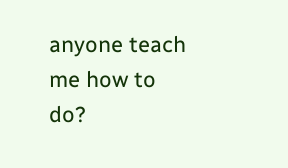anyone teach me how to do?